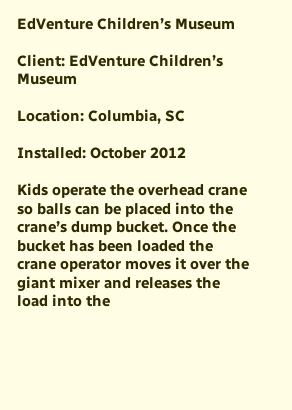EdVenture Children’s Museum

Client: EdVenture Children’s Museum

Location: Columbia, SC

Installed: October 2012

Kids operate the overhead crane so balls can be placed into the crane’s dump bucket. Once the bucket has been loaded the crane operator moves it over the giant mixer and releases the load into the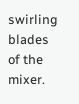swirling blades of the mixer.